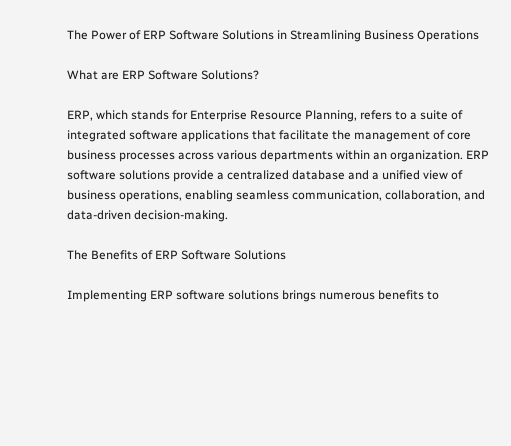The Power of ERP Software Solutions in Streamlining Business Operations

What are ERP Software Solutions?

ERP, which stands for Enterprise Resource Planning, refers to a suite of integrated software applications that facilitate the management of core business processes across various departments within an organization. ERP software solutions provide a centralized database and a unified view of business operations, enabling seamless communication, collaboration, and data-driven decision-making.

The Benefits of ERP Software Solutions

Implementing ERP software solutions brings numerous benefits to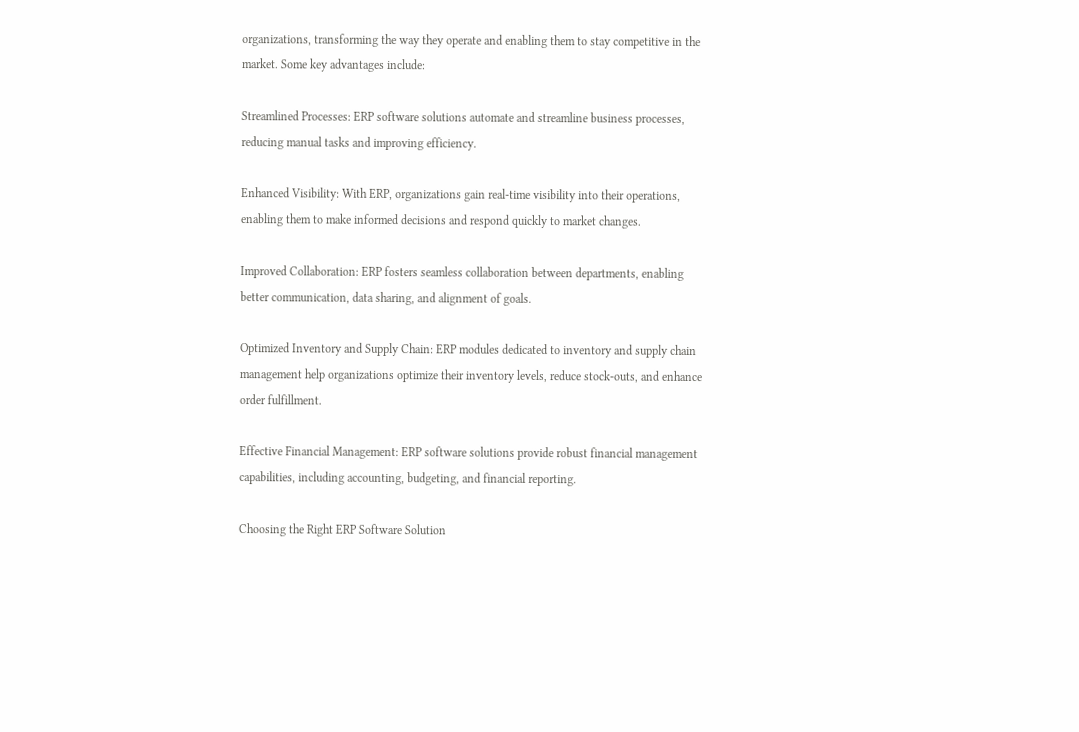organizations, transforming the way they operate and enabling them to stay competitive in the market. Some key advantages include:

Streamlined Processes: ERP software solutions automate and streamline business processes, reducing manual tasks and improving efficiency.

Enhanced Visibility: With ERP, organizations gain real-time visibility into their operations, enabling them to make informed decisions and respond quickly to market changes.

Improved Collaboration: ERP fosters seamless collaboration between departments, enabling better communication, data sharing, and alignment of goals.

Optimized Inventory and Supply Chain: ERP modules dedicated to inventory and supply chain management help organizations optimize their inventory levels, reduce stock-outs, and enhance order fulfillment.

Effective Financial Management: ERP software solutions provide robust financial management capabilities, including accounting, budgeting, and financial reporting.

Choosing the Right ERP Software Solution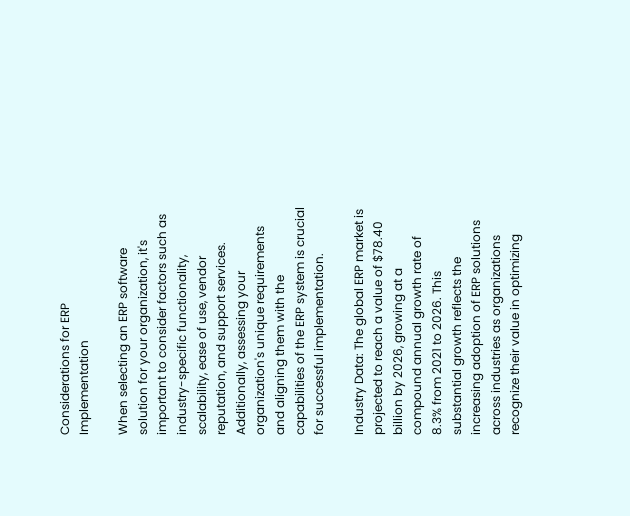Considerations for ERP Implementation

When selecting an ERP software solution for your organization, it's important to consider factors such as industry-specific functionality, scalability, ease of use, vendor reputation, and support services. Additionally, assessing your organization's unique requirements and aligning them with the capabilities of the ERP system is crucial for successful implementation.

Industry Data: The global ERP market is projected to reach a value of $78.40 billion by 2026, growing at a compound annual growth rate of 8.3% from 2021 to 2026. This substantial growth reflects the increasing adoption of ERP solutions across industries as organizations recognize their value in optimizing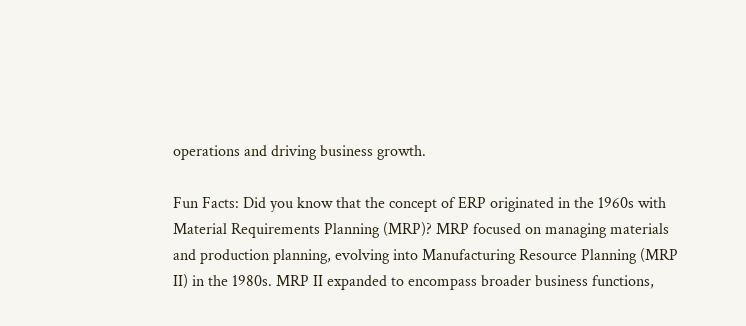operations and driving business growth.

Fun Facts: Did you know that the concept of ERP originated in the 1960s with Material Requirements Planning (MRP)? MRP focused on managing materials and production planning, evolving into Manufacturing Resource Planning (MRP II) in the 1980s. MRP II expanded to encompass broader business functions,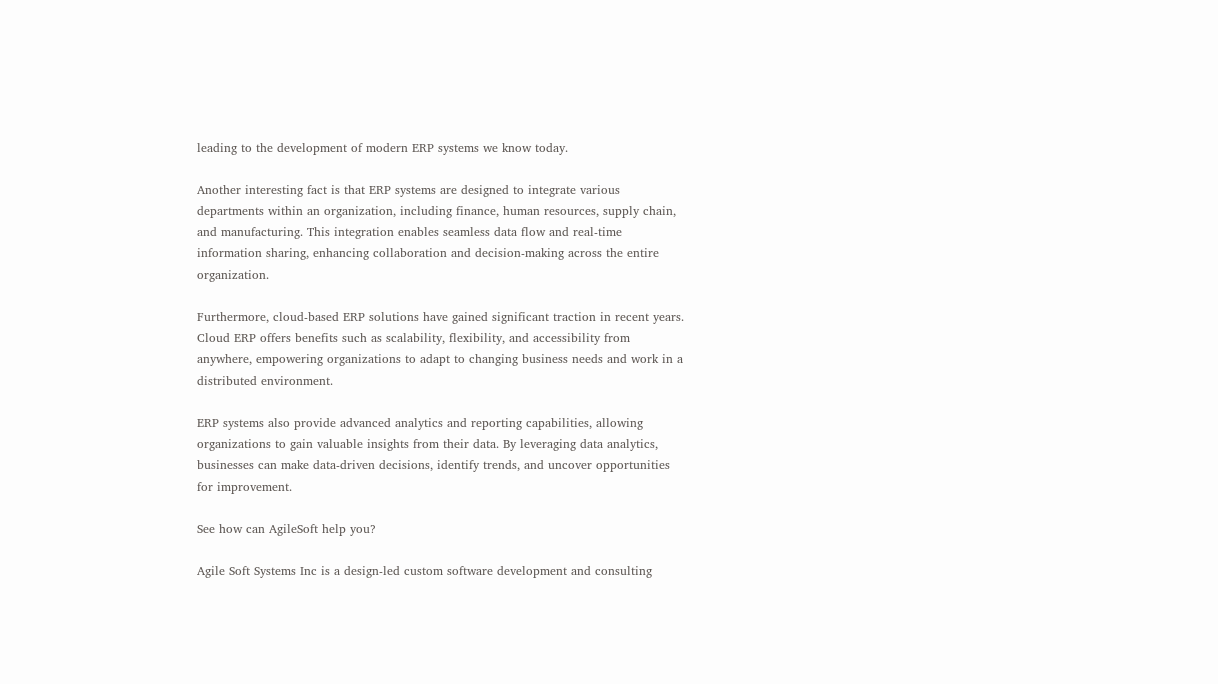leading to the development of modern ERP systems we know today.

Another interesting fact is that ERP systems are designed to integrate various departments within an organization, including finance, human resources, supply chain, and manufacturing. This integration enables seamless data flow and real-time information sharing, enhancing collaboration and decision-making across the entire organization.

Furthermore, cloud-based ERP solutions have gained significant traction in recent years. Cloud ERP offers benefits such as scalability, flexibility, and accessibility from anywhere, empowering organizations to adapt to changing business needs and work in a distributed environment.

ERP systems also provide advanced analytics and reporting capabilities, allowing organizations to gain valuable insights from their data. By leveraging data analytics, businesses can make data-driven decisions, identify trends, and uncover opportunities for improvement.

See how can AgileSoft help you?

Agile Soft Systems Inc is a design-led custom software development and consulting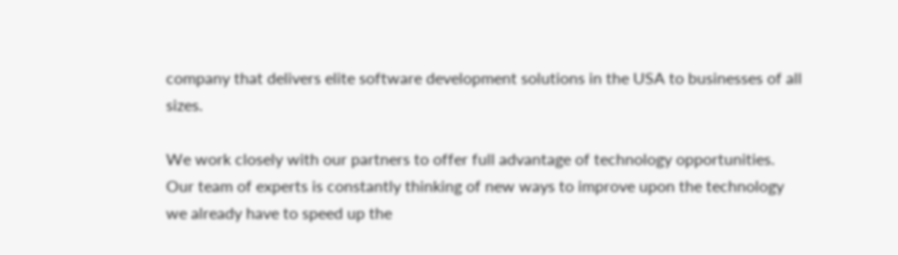company that delivers elite software development solutions in the USA to businesses of all sizes.

We work closely with our partners to offer full advantage of technology opportunities. Our team of experts is constantly thinking of new ways to improve upon the technology we already have to speed up the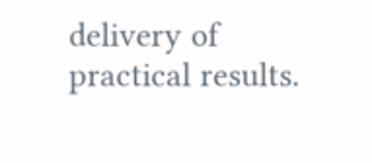delivery of practical results.